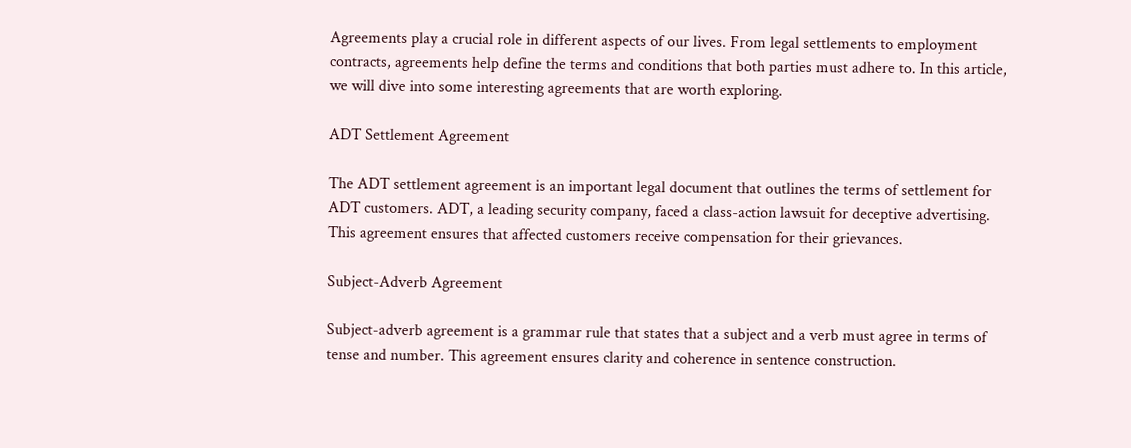Agreements play a crucial role in different aspects of our lives. From legal settlements to employment contracts, agreements help define the terms and conditions that both parties must adhere to. In this article, we will dive into some interesting agreements that are worth exploring.

ADT Settlement Agreement

The ADT settlement agreement is an important legal document that outlines the terms of settlement for ADT customers. ADT, a leading security company, faced a class-action lawsuit for deceptive advertising. This agreement ensures that affected customers receive compensation for their grievances.

Subject-Adverb Agreement

Subject-adverb agreement is a grammar rule that states that a subject and a verb must agree in terms of tense and number. This agreement ensures clarity and coherence in sentence construction.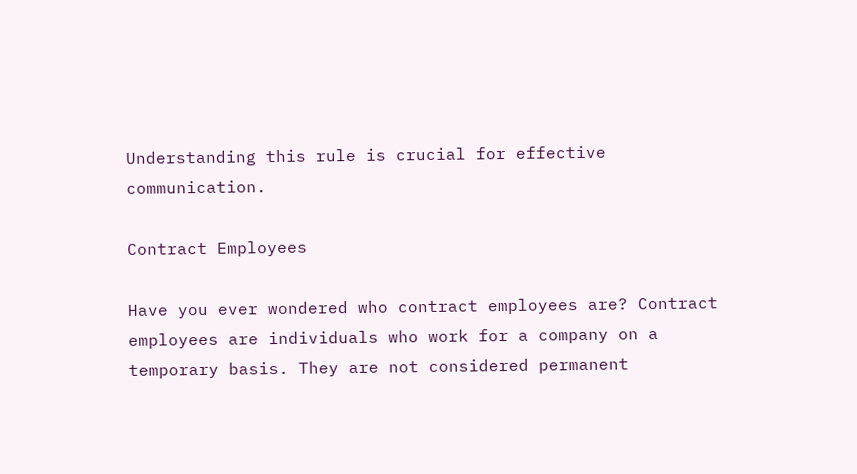Understanding this rule is crucial for effective communication.

Contract Employees

Have you ever wondered who contract employees are? Contract employees are individuals who work for a company on a temporary basis. They are not considered permanent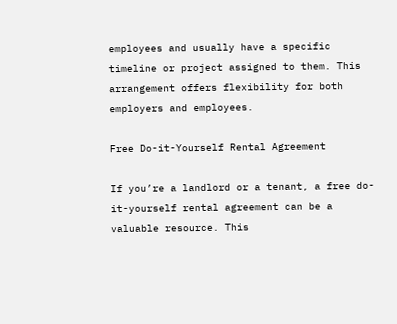employees and usually have a specific timeline or project assigned to them. This arrangement offers flexibility for both employers and employees.

Free Do-it-Yourself Rental Agreement

If you’re a landlord or a tenant, a free do-it-yourself rental agreement can be a valuable resource. This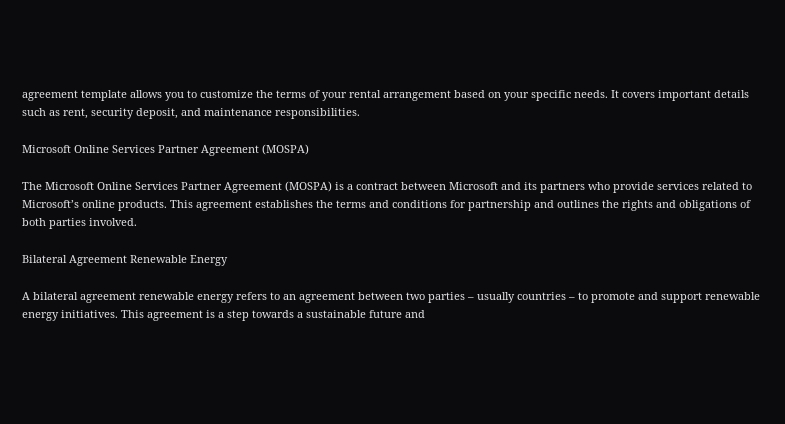agreement template allows you to customize the terms of your rental arrangement based on your specific needs. It covers important details such as rent, security deposit, and maintenance responsibilities.

Microsoft Online Services Partner Agreement (MOSPA)

The Microsoft Online Services Partner Agreement (MOSPA) is a contract between Microsoft and its partners who provide services related to Microsoft’s online products. This agreement establishes the terms and conditions for partnership and outlines the rights and obligations of both parties involved.

Bilateral Agreement Renewable Energy

A bilateral agreement renewable energy refers to an agreement between two parties – usually countries – to promote and support renewable energy initiatives. This agreement is a step towards a sustainable future and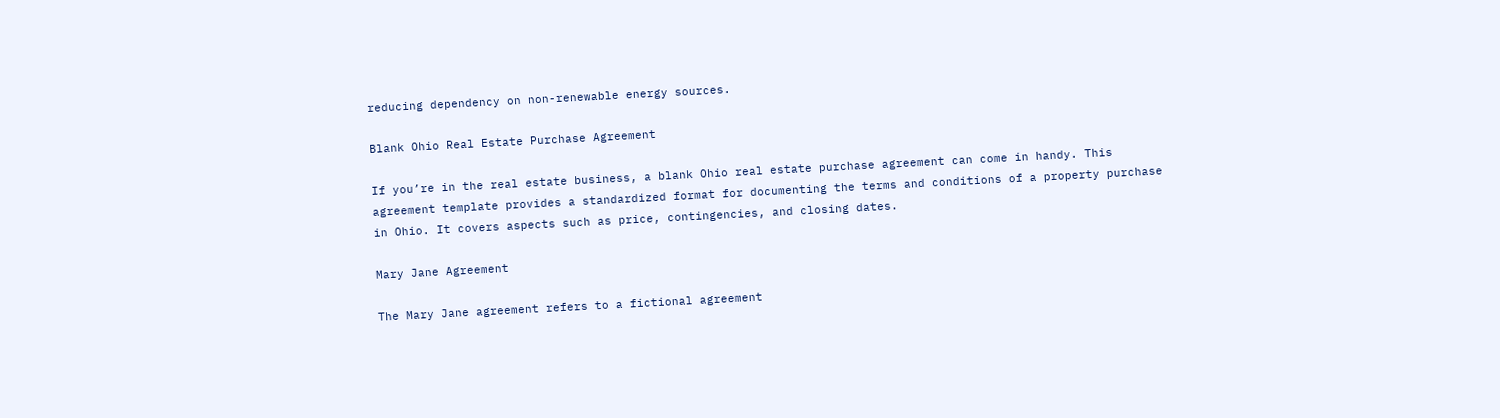reducing dependency on non-renewable energy sources.

Blank Ohio Real Estate Purchase Agreement

If you’re in the real estate business, a blank Ohio real estate purchase agreement can come in handy. This agreement template provides a standardized format for documenting the terms and conditions of a property purchase in Ohio. It covers aspects such as price, contingencies, and closing dates.

Mary Jane Agreement

The Mary Jane agreement refers to a fictional agreement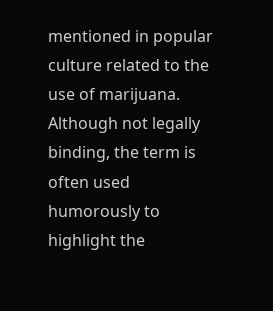mentioned in popular culture related to the use of marijuana. Although not legally binding, the term is often used humorously to highlight the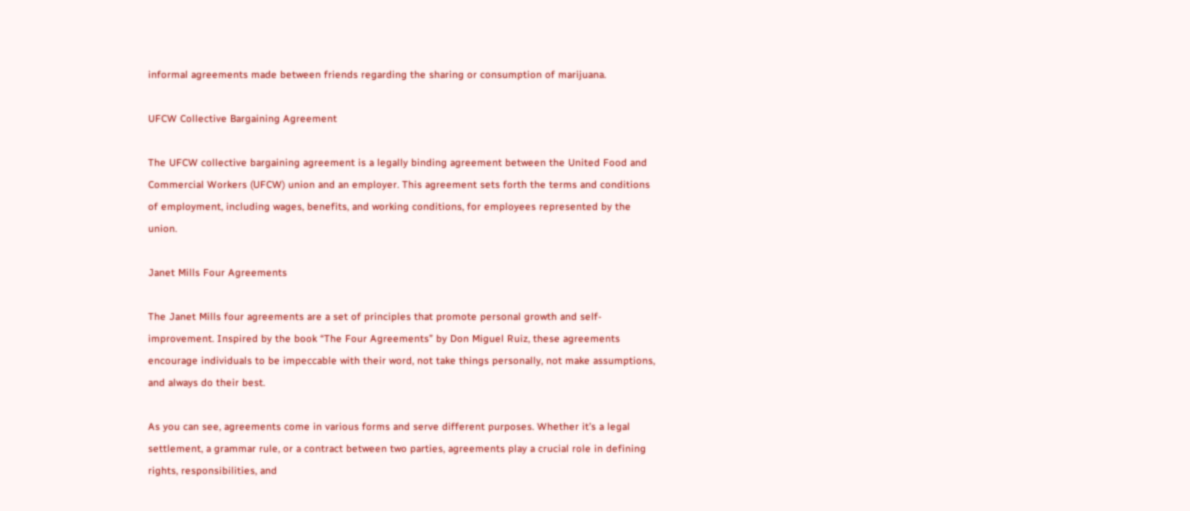informal agreements made between friends regarding the sharing or consumption of marijuana.

UFCW Collective Bargaining Agreement

The UFCW collective bargaining agreement is a legally binding agreement between the United Food and Commercial Workers (UFCW) union and an employer. This agreement sets forth the terms and conditions of employment, including wages, benefits, and working conditions, for employees represented by the union.

Janet Mills Four Agreements

The Janet Mills four agreements are a set of principles that promote personal growth and self-improvement. Inspired by the book “The Four Agreements” by Don Miguel Ruiz, these agreements encourage individuals to be impeccable with their word, not take things personally, not make assumptions, and always do their best.

As you can see, agreements come in various forms and serve different purposes. Whether it’s a legal settlement, a grammar rule, or a contract between two parties, agreements play a crucial role in defining rights, responsibilities, and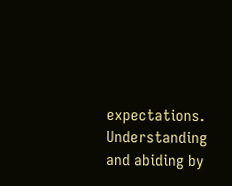expectations. Understanding and abiding by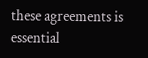these agreements is essential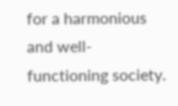for a harmonious and well-functioning society.